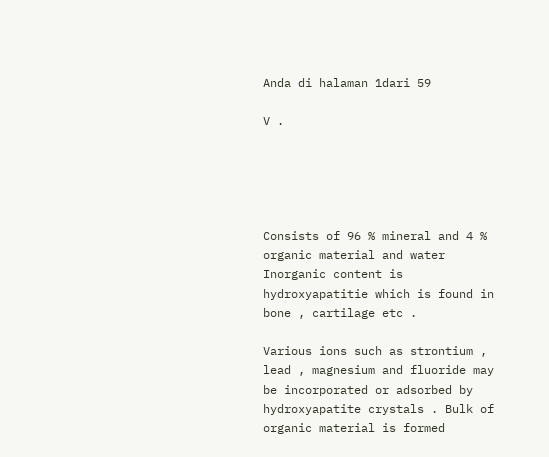Anda di halaman 1dari 59

V .





Consists of 96 % mineral and 4 % organic material and water Inorganic content is hydroxyapatitie which is found in bone , cartilage etc .

Various ions such as strontium , lead , magnesium and fluoride may be incorporated or adsorbed by hydroxyapatite crystals . Bulk of organic material is formed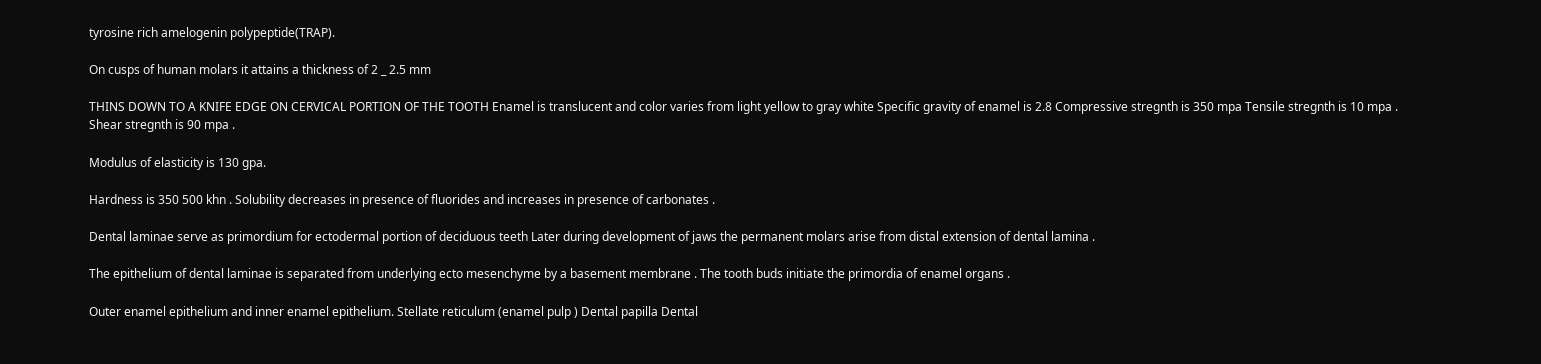tyrosine rich amelogenin polypeptide(TRAP).

On cusps of human molars it attains a thickness of 2 _ 2.5 mm

THINS DOWN TO A KNIFE EDGE ON CERVICAL PORTION OF THE TOOTH Enamel is translucent and color varies from light yellow to gray white Specific gravity of enamel is 2.8 Compressive stregnth is 350 mpa Tensile stregnth is 10 mpa . Shear stregnth is 90 mpa .

Modulus of elasticity is 130 gpa.

Hardness is 350 500 khn . Solubility decreases in presence of fluorides and increases in presence of carbonates .

Dental laminae serve as primordium for ectodermal portion of deciduous teeth Later during development of jaws the permanent molars arise from distal extension of dental lamina .

The epithelium of dental laminae is separated from underlying ecto mesenchyme by a basement membrane . The tooth buds initiate the primordia of enamel organs .

Outer enamel epithelium and inner enamel epithelium. Stellate reticulum (enamel pulp ) Dental papilla Dental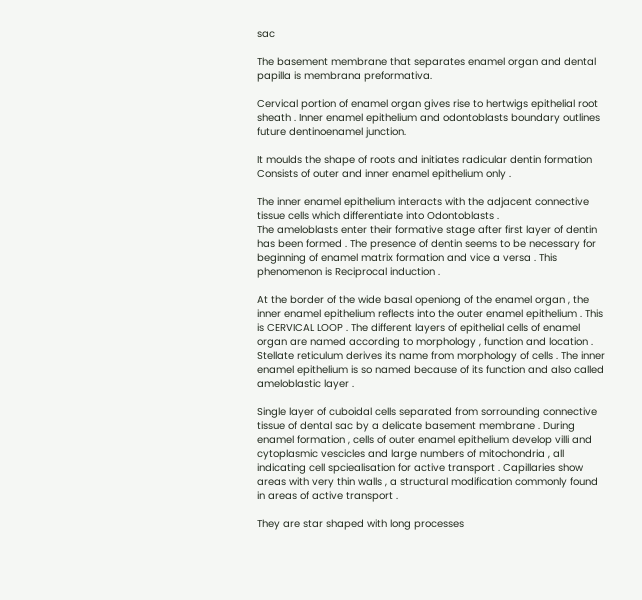sac

The basement membrane that separates enamel organ and dental papilla is membrana preformativa.

Cervical portion of enamel organ gives rise to hertwigs epithelial root sheath . Inner enamel epithelium and odontoblasts boundary outlines future dentinoenamel junction.

It moulds the shape of roots and initiates radicular dentin formation Consists of outer and inner enamel epithelium only .

The inner enamel epithelium interacts with the adjacent connective tissue cells which differentiate into Odontoblasts .
The ameloblasts enter their formative stage after first layer of dentin has been formed . The presence of dentin seems to be necessary for beginning of enamel matrix formation and vice a versa . This phenomenon is Reciprocal induction .

At the border of the wide basal openiong of the enamel organ , the inner enamel epithelium reflects into the outer enamel epithelium . This is CERVICAL LOOP . The different layers of epithelial cells of enamel organ are named according to morphology , function and location . Stellate reticulum derives its name from morphology of cells . The inner enamel epithelium is so named because of its function and also called ameloblastic layer .

Single layer of cuboidal cells separated from sorrounding connective tissue of dental sac by a delicate basement membrane . During enamel formation , cells of outer enamel epithelium develop villi and cytoplasmic vescicles and large numbers of mitochondria , all indicating cell spciealisation for active transport . Capillaries show areas with very thin walls , a structural modification commonly found in areas of active transport .

They are star shaped with long processes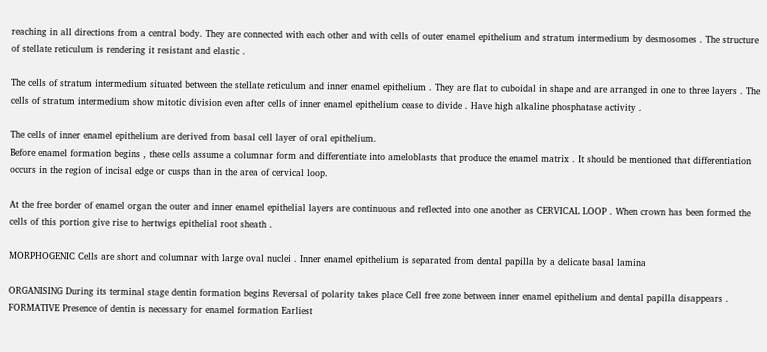reaching in all directions from a central body. They are connected with each other and with cells of outer enamel epithelium and stratum intermedium by desmosomes . The structure of stellate reticulum is rendering it resistant and elastic .

The cells of stratum intermedium situated between the stellate reticulum and inner enamel epithelium . They are flat to cuboidal in shape and are arranged in one to three layers . The cells of stratum intermedium show mitotic division even after cells of inner enamel epithelium cease to divide . Have high alkaline phosphatase activity .

The cells of inner enamel epithelium are derived from basal cell layer of oral epithelium.
Before enamel formation begins , these cells assume a columnar form and differentiate into ameloblasts that produce the enamel matrix . It should be mentioned that differentiation occurs in the region of incisal edge or cusps than in the area of cervical loop.

At the free border of enamel organ the outer and inner enamel epithelial layers are continuous and reflected into one another as CERVICAL LOOP . When crown has been formed the cells of this portion give rise to hertwigs epithelial root sheath .

MORPHOGENIC Cells are short and columnar with large oval nuclei . Inner enamel epithelium is separated from dental papilla by a delicate basal lamina

ORGANISING During its terminal stage dentin formation begins Reversal of polarity takes place Cell free zone between inner enamel epithelium and dental papilla disappears . FORMATIVE Presence of dentin is necessary for enamel formation Earliest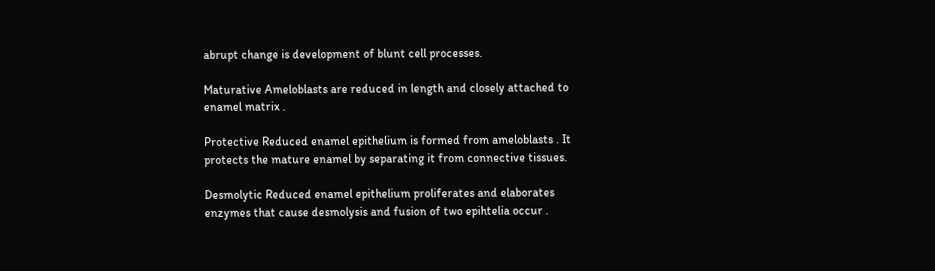abrupt change is development of blunt cell processes.

Maturative Ameloblasts are reduced in length and closely attached to enamel matrix .

Protective Reduced enamel epithelium is formed from ameloblasts . It protects the mature enamel by separating it from connective tissues.

Desmolytic Reduced enamel epithelium proliferates and elaborates enzymes that cause desmolysis and fusion of two epihtelia occur .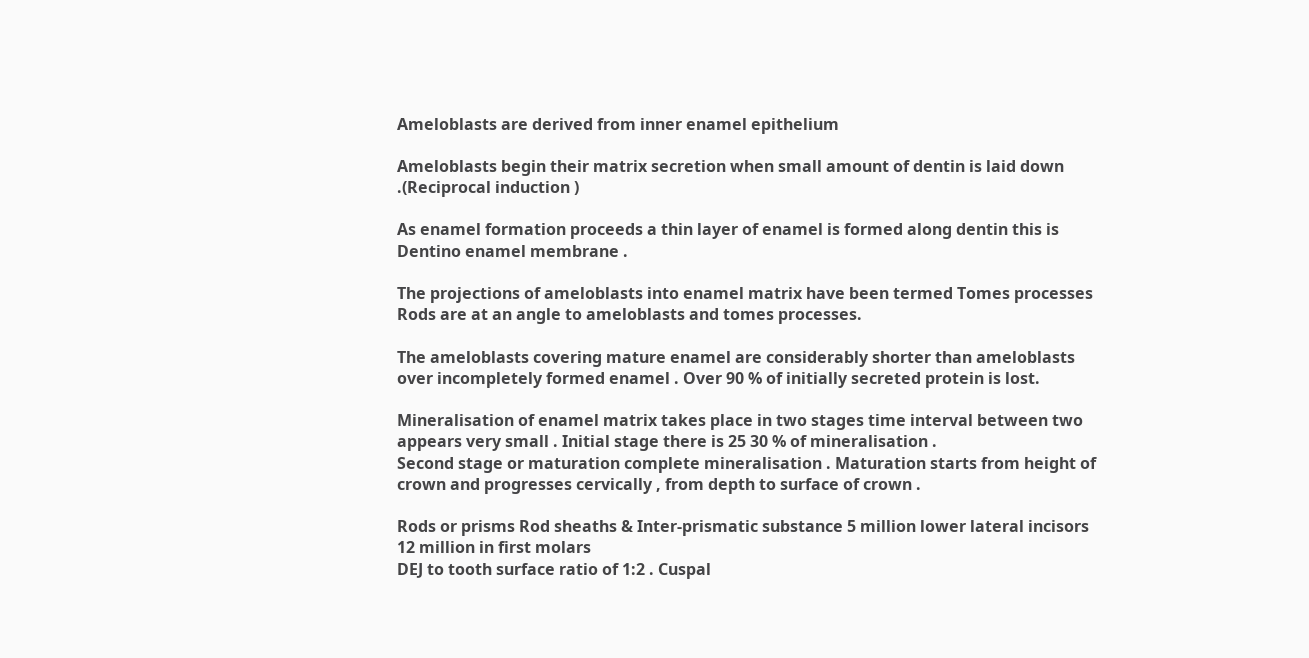Ameloblasts are derived from inner enamel epithelium

Ameloblasts begin their matrix secretion when small amount of dentin is laid down .(Reciprocal induction )

As enamel formation proceeds a thin layer of enamel is formed along dentin this is Dentino enamel membrane .

The projections of ameloblasts into enamel matrix have been termed Tomes processes Rods are at an angle to ameloblasts and tomes processes.

The ameloblasts covering mature enamel are considerably shorter than ameloblasts over incompletely formed enamel . Over 90 % of initially secreted protein is lost.

Mineralisation of enamel matrix takes place in two stages time interval between two appears very small . Initial stage there is 25 30 % of mineralisation .
Second stage or maturation complete mineralisation . Maturation starts from height of crown and progresses cervically , from depth to surface of crown .

Rods or prisms Rod sheaths & Inter-prismatic substance 5 million lower lateral incisors 12 million in first molars
DEJ to tooth surface ratio of 1:2 . Cuspal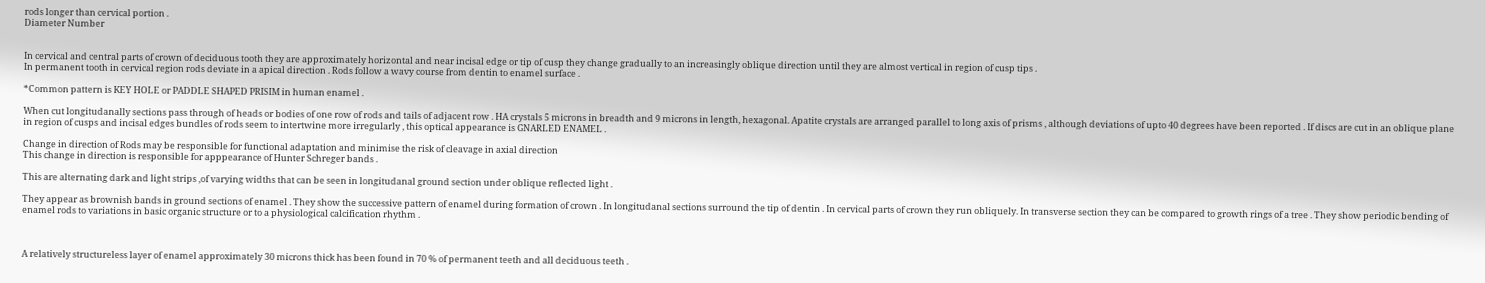rods longer than cervical portion .
Diameter Number


In cervical and central parts of crown of deciduous tooth they are approximately horizontal and near incisal edge or tip of cusp they change gradually to an increasingly oblique direction until they are almost vertical in region of cusp tips .
In permanent tooth in cervical region rods deviate in a apical direction . Rods follow a wavy course from dentin to enamel surface .

*Common pattern is KEY HOLE or PADDLE SHAPED PRISIM in human enamel .

When cut longitudanally sections pass through of heads or bodies of one row of rods and tails of adjacent row . HA crystals 5 microns in breadth and 9 microns in length, hexagonal. Apatite crystals are arranged parallel to long axis of prisms , although deviations of upto 40 degrees have been reported . If discs are cut in an oblique plane in region of cusps and incisal edges bundles of rods seem to intertwine more irregularly , this optical appearance is GNARLED ENAMEL .

Change in direction of Rods may be responsible for functional adaptation and minimise the risk of cleavage in axial direction
This change in direction is responsible for apppearance of Hunter Schreger bands .

This are alternating dark and light strips ,of varying widths that can be seen in longitudanal ground section under oblique reflected light .

They appear as brownish bands in ground sections of enamel . They show the successive pattern of enamel during formation of crown . In longitudanal sections surround the tip of dentin . In cervical parts of crown they run obliquely. In transverse section they can be compared to growth rings of a tree . They show periodic bending of enamel rods to variations in basic organic structure or to a physiological calcification rhythm .



A relatively structureless layer of enamel approximately 30 microns thick has been found in 70 % of permanent teeth and all deciduous teeth .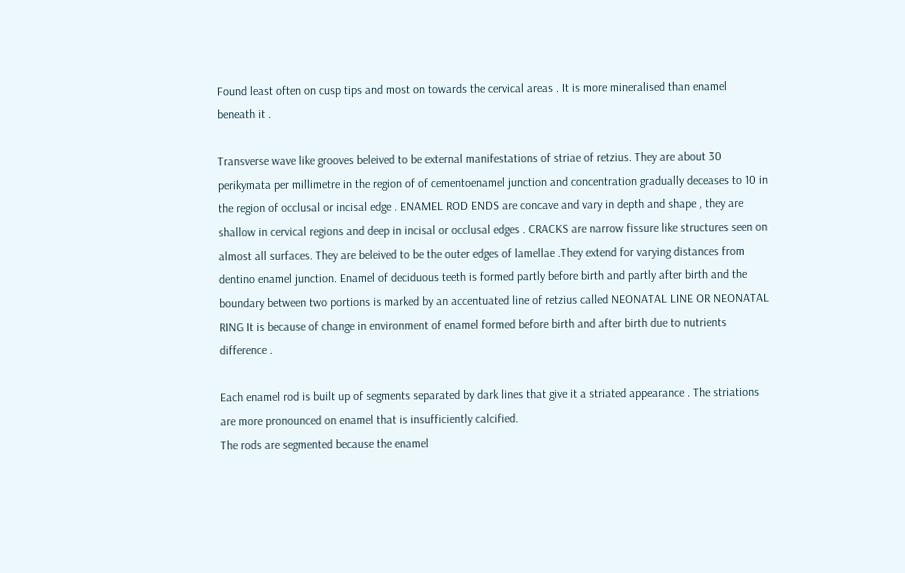Found least often on cusp tips and most on towards the cervical areas . It is more mineralised than enamel beneath it .

Transverse wave like grooves beleived to be external manifestations of striae of retzius. They are about 30 perikymata per millimetre in the region of of cementoenamel junction and concentration gradually deceases to 10 in the region of occlusal or incisal edge . ENAMEL ROD ENDS are concave and vary in depth and shape , they are shallow in cervical regions and deep in incisal or occlusal edges . CRACKS are narrow fissure like structures seen on almost all surfaces. They are beleived to be the outer edges of lamellae .They extend for varying distances from dentino enamel junction. Enamel of deciduous teeth is formed partly before birth and partly after birth and the boundary between two portions is marked by an accentuated line of retzius called NEONATAL LINE OR NEONATAL RING It is because of change in environment of enamel formed before birth and after birth due to nutrients difference .

Each enamel rod is built up of segments separated by dark lines that give it a striated appearance . The striations are more pronounced on enamel that is insufficiently calcified.
The rods are segmented because the enamel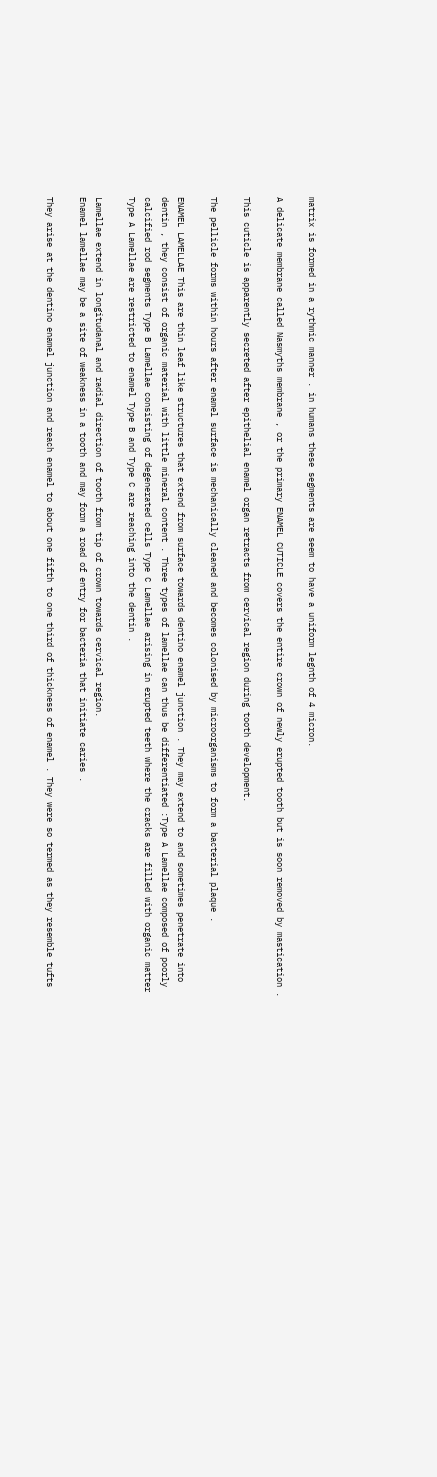matrix is formed in a rythmic manner . in humans these segments are seem to have a uniform legnth of 4 micron.

A delicate membrane called Nasmyths membrane , or the primary ENAMEL CUTICLE covers the entire crown of newly erupted tooth but is soon removed by mastication .

This cuticle is apparently secreted after epithelial enamel organ retracts from cervical region during tooth development.

The pellicle forms within hours after enamel surface is mechanically cleaned and becomes colonised by microorganisms to form a bacterial plaque .

ENAMEL LAMELLAE This are thin leaf like structures that extend from surface towards dentino enamel junction . They may extend to and sometimes penetrate into dentin , they consist of organic material with little mineral content . Three types of lamellae can thus be differentiated :Type A Lamellae composed of poorly calcified rod segments Type B Lamellae consisting of degenerated cells Type C Lamellae arising in erupted teeth where the cracks are filled with organic matter Type A Lamellae are restricted to enamel Type B and Type C are reaching into the dentin .

Lamellae extend in longitudanal and radial direction of tooth from tip of crown towards cervical region.
Enamel lamellae may be a site of weakness in a tooth and may form a road of entry for bacteria that initiate caries .

They arise at the dentino enamel junction and reach enamel to about one fifth to one third of thickness of enamel . They were so termed as they resemble tufts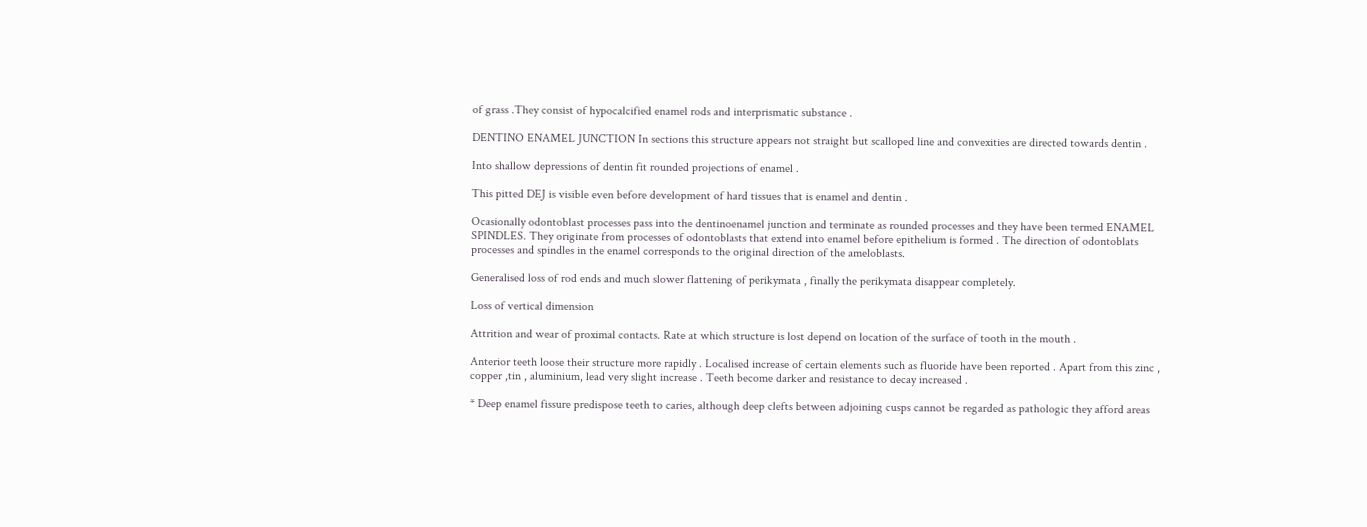of grass .They consist of hypocalcified enamel rods and interprismatic substance .

DENTINO ENAMEL JUNCTION In sections this structure appears not straight but scalloped line and convexities are directed towards dentin .

Into shallow depressions of dentin fit rounded projections of enamel .

This pitted DEJ is visible even before development of hard tissues that is enamel and dentin .

Ocasionally odontoblast processes pass into the dentinoenamel junction and terminate as rounded processes and they have been termed ENAMEL SPINDLES. They originate from processes of odontoblasts that extend into enamel before epithelium is formed . The direction of odontoblats processes and spindles in the enamel corresponds to the original direction of the ameloblasts.

Generalised loss of rod ends and much slower flattening of perikymata , finally the perikymata disappear completely.

Loss of vertical dimension

Attrition and wear of proximal contacts. Rate at which structure is lost depend on location of the surface of tooth in the mouth .

Anterior teeth loose their structure more rapidly . Localised increase of certain elements such as fluoride have been reported . Apart from this zinc , copper ,tin , aluminium, lead very slight increase . Teeth become darker and resistance to decay increased .

* Deep enamel fissure predispose teeth to caries, although deep clefts between adjoining cusps cannot be regarded as pathologic they afford areas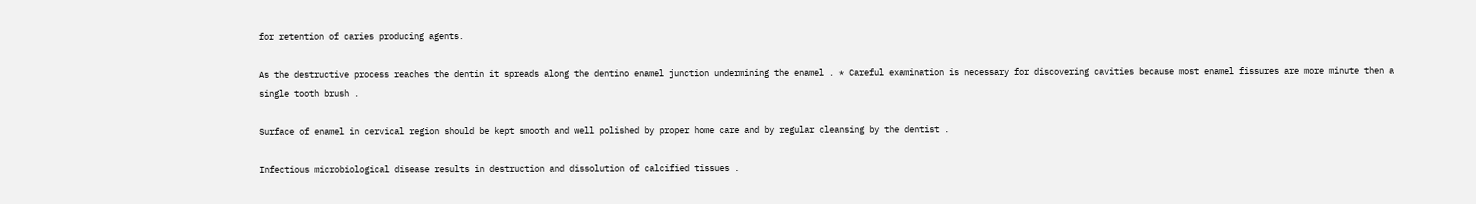for retention of caries producing agents.

As the destructive process reaches the dentin it spreads along the dentino enamel junction undermining the enamel . * Careful examination is necessary for discovering cavities because most enamel fissures are more minute then a single tooth brush .

Surface of enamel in cervical region should be kept smooth and well polished by proper home care and by regular cleansing by the dentist .

Infectious microbiological disease results in destruction and dissolution of calcified tissues .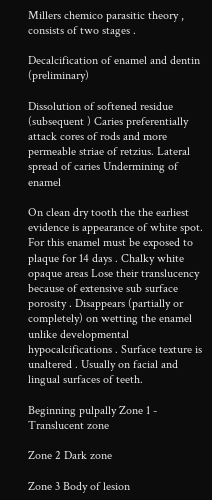Millers chemico parasitic theory , consists of two stages .

Decalcification of enamel and dentin (preliminary)

Dissolution of softened residue (subsequent ) Caries preferentially attack cores of rods and more permeable striae of retzius. Lateral spread of caries Undermining of enamel

On clean dry tooth the the earliest evidence is appearance of white spot.
For this enamel must be exposed to plaque for 14 days . Chalky white opaque areas Lose their translucency because of extensive sub surface porosity . Disappears (partially or completely) on wetting the enamel unlike developmental hypocalcifications . Surface texture is unaltered . Usually on facial and lingual surfaces of teeth.

Beginning pulpally Zone 1 - Translucent zone

Zone 2 Dark zone

Zone 3 Body of lesion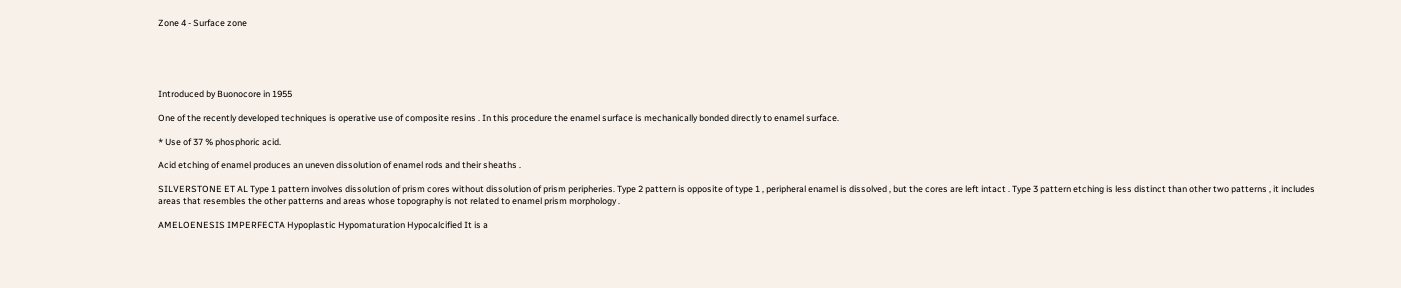Zone 4 - Surface zone





Introduced by Buonocore in 1955

One of the recently developed techniques is operative use of composite resins . In this procedure the enamel surface is mechanically bonded directly to enamel surface.

* Use of 37 % phosphoric acid.

Acid etching of enamel produces an uneven dissolution of enamel rods and their sheaths .

SILVERSTONE ET AL Type 1 pattern involves dissolution of prism cores without dissolution of prism peripheries. Type 2 pattern is opposite of type 1 , peripheral enamel is dissolved , but the cores are left intact . Type 3 pattern etching is less distinct than other two patterns , it includes areas that resembles the other patterns and areas whose topography is not related to enamel prism morphology .

AMELOENESIS IMPERFECTA Hypoplastic Hypomaturation Hypocalcified It is a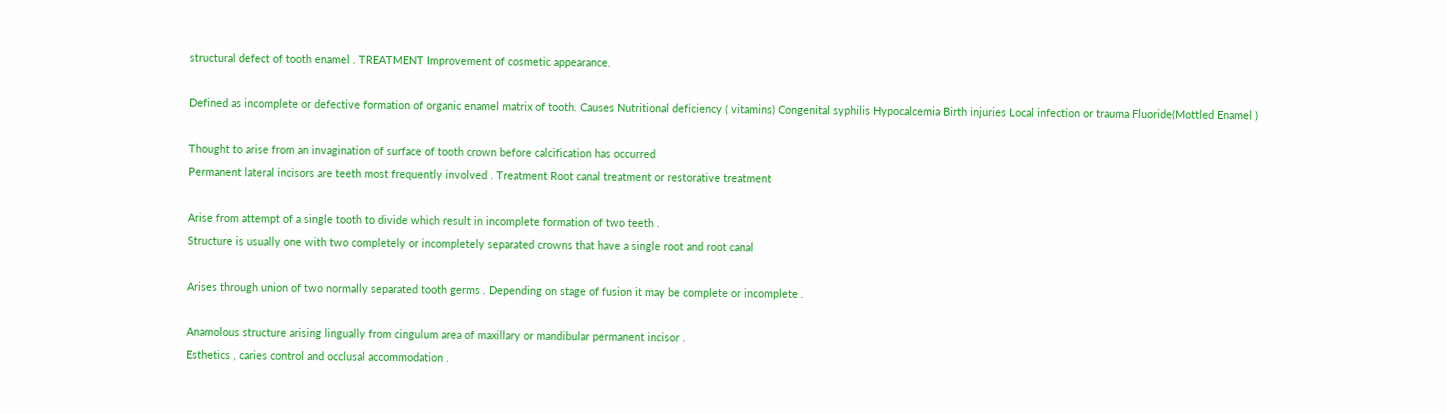structural defect of tooth enamel . TREATMENT Improvement of cosmetic appearance.

Defined as incomplete or defective formation of organic enamel matrix of tooth. Causes Nutritional deficiency ( vitamins) Congenital syphilis Hypocalcemia Birth injuries Local infection or trauma Fluoride(Mottled Enamel )

Thought to arise from an invagination of surface of tooth crown before calcification has occurred
Permanent lateral incisors are teeth most frequently involved . Treatment Root canal treatment or restorative treatment

Arise from attempt of a single tooth to divide which result in incomplete formation of two teeth .
Structure is usually one with two completely or incompletely separated crowns that have a single root and root canal

Arises through union of two normally separated tooth germs . Depending on stage of fusion it may be complete or incomplete .

Anamolous structure arising lingually from cingulum area of maxillary or mandibular permanent incisor .
Esthetics , caries control and occlusal accommodation .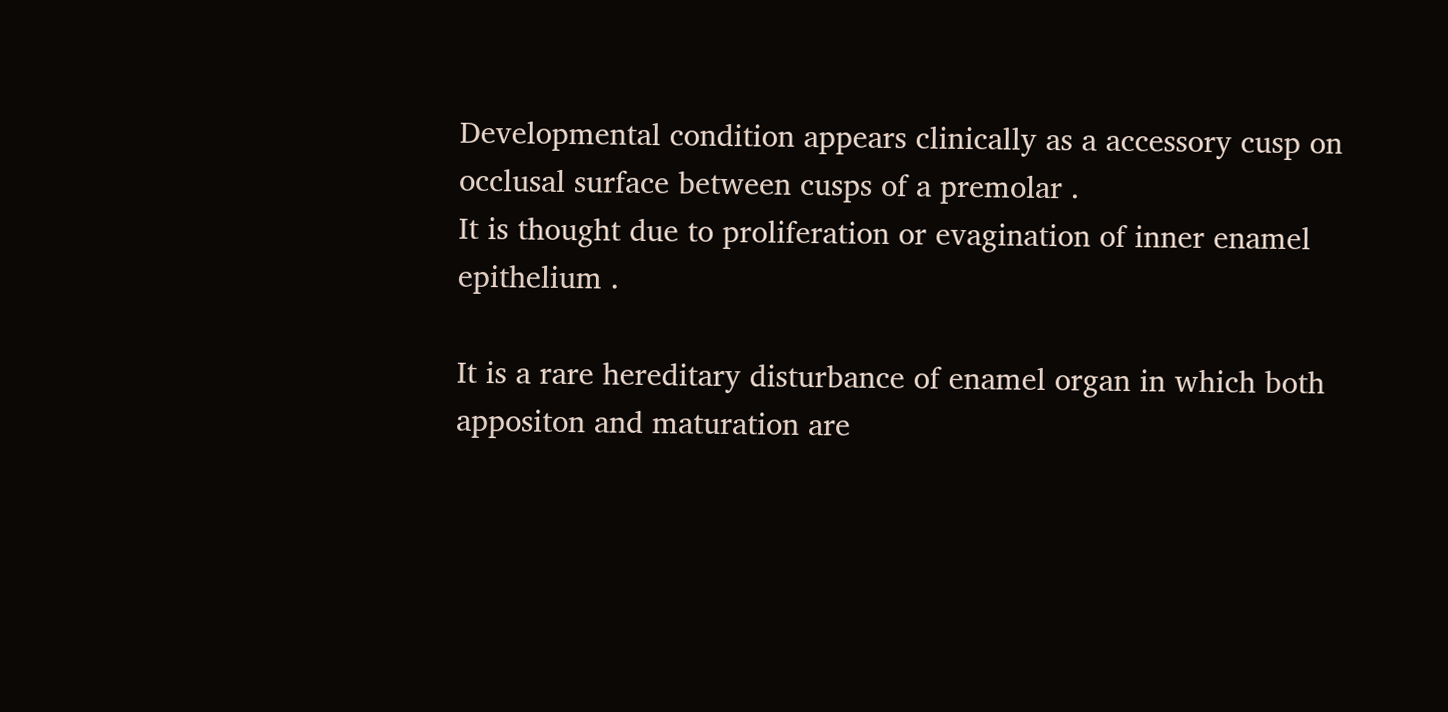Developmental condition appears clinically as a accessory cusp on occlusal surface between cusps of a premolar .
It is thought due to proliferation or evagination of inner enamel epithelium .

It is a rare hereditary disturbance of enamel organ in which both appositon and maturation are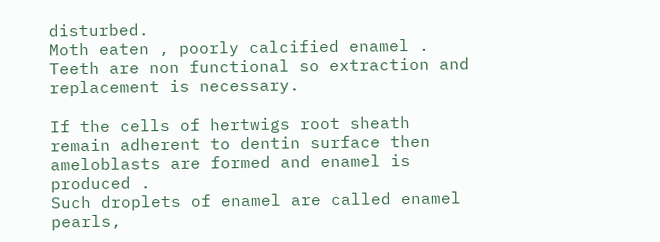disturbed.
Moth eaten , poorly calcified enamel . Teeth are non functional so extraction and replacement is necessary.

If the cells of hertwigs root sheath remain adherent to dentin surface then ameloblasts are formed and enamel is produced .
Such droplets of enamel are called enamel pearls,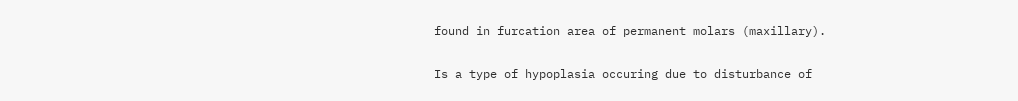found in furcation area of permanent molars (maxillary).

Is a type of hypoplasia occuring due to disturbance of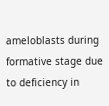ameloblasts during formative stage due to deficiency in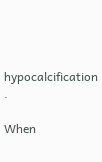hypocalcification .

When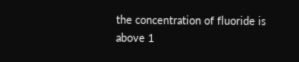the concentration of fluoride is above 1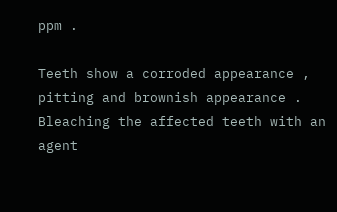ppm .

Teeth show a corroded appearance , pitting and brownish appearance . Bleaching the affected teeth with an agent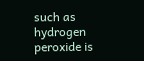such as hydrogen peroxide is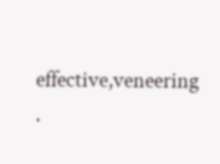effective,veneering .